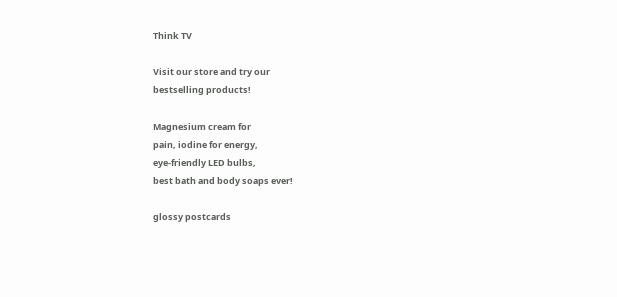Think TV

Visit our store and try our
bestselling products!

Magnesium cream for
pain, iodine for energy,
eye-friendly LED bulbs,
best bath and body soaps ever!

glossy postcards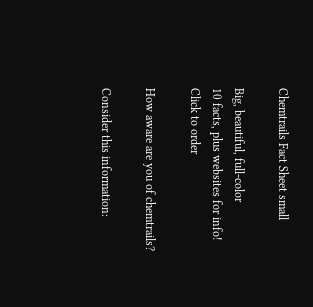Chemtrails Fact Sheet small

Big, beautiful, full-color
10 facts, plus websites for info!
Click to order

How aware are you of chemtrails?

Consider this information: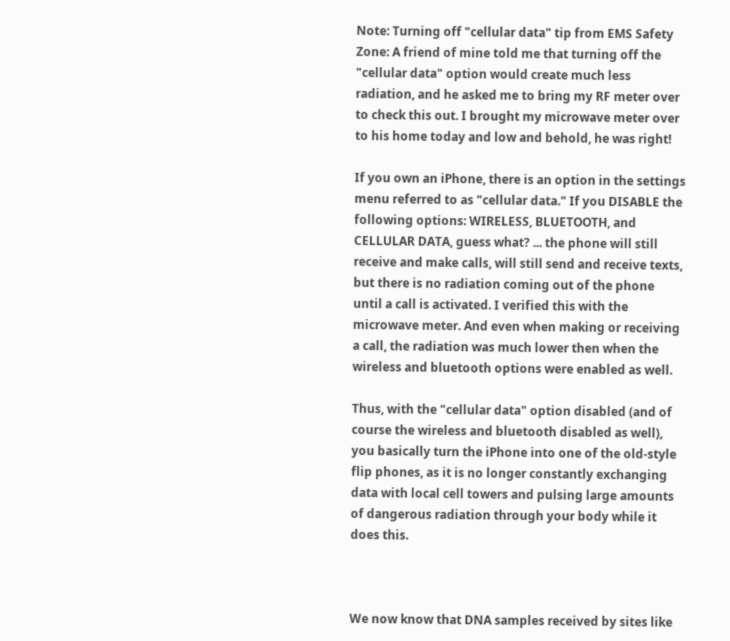Note: Turning off "cellular data" tip from EMS Safety Zone: A friend of mine told me that turning off the "cellular data" option would create much less radiation, and he asked me to bring my RF meter over to check this out. I brought my microwave meter over to his home today and low and behold, he was right!

If you own an iPhone, there is an option in the settings menu referred to as "cellular data." If you DISABLE the following options: WIRELESS, BLUETOOTH, and CELLULAR DATA, guess what? ... the phone will still receive and make calls, will still send and receive texts, but there is no radiation coming out of the phone until a call is activated. I verified this with the microwave meter. And even when making or receiving a call, the radiation was much lower then when the wireless and bluetooth options were enabled as well.

Thus, with the "cellular data" option disabled (and of course the wireless and bluetooth disabled as well), you basically turn the iPhone into one of the old-style flip phones, as it is no longer constantly exchanging data with local cell towers and pulsing large amounts of dangerous radiation through your body while it does this.



We now know that DNA samples received by sites like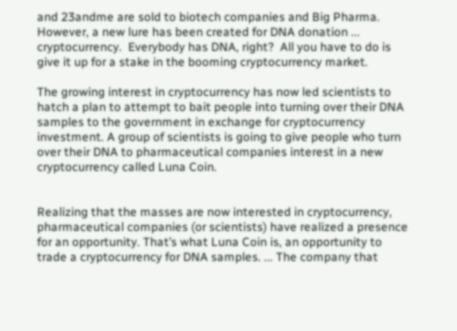and 23andme are sold to biotech companies and Big Pharma.  However, a new lure has been created for DNA donation ... cryptocurrency.  Everybody has DNA, right?  All you have to do is give it up for a stake in the booming cryptocurrency market.

The growing interest in cryptocurrency has now led scientists to hatch a plan to attempt to bait people into turning over their DNA samples to the government in exchange for cryptocurrency investment. A group of scientists is going to give people who turn over their DNA to pharmaceutical companies interest in a new cryptocurrency called Luna Coin.


Realizing that the masses are now interested in cryptocurrency, pharmaceutical companies (or scientists) have realized a presence for an opportunity. That’s what Luna Coin is, an opportunity to trade a cryptocurrency for DNA samples. ... The company that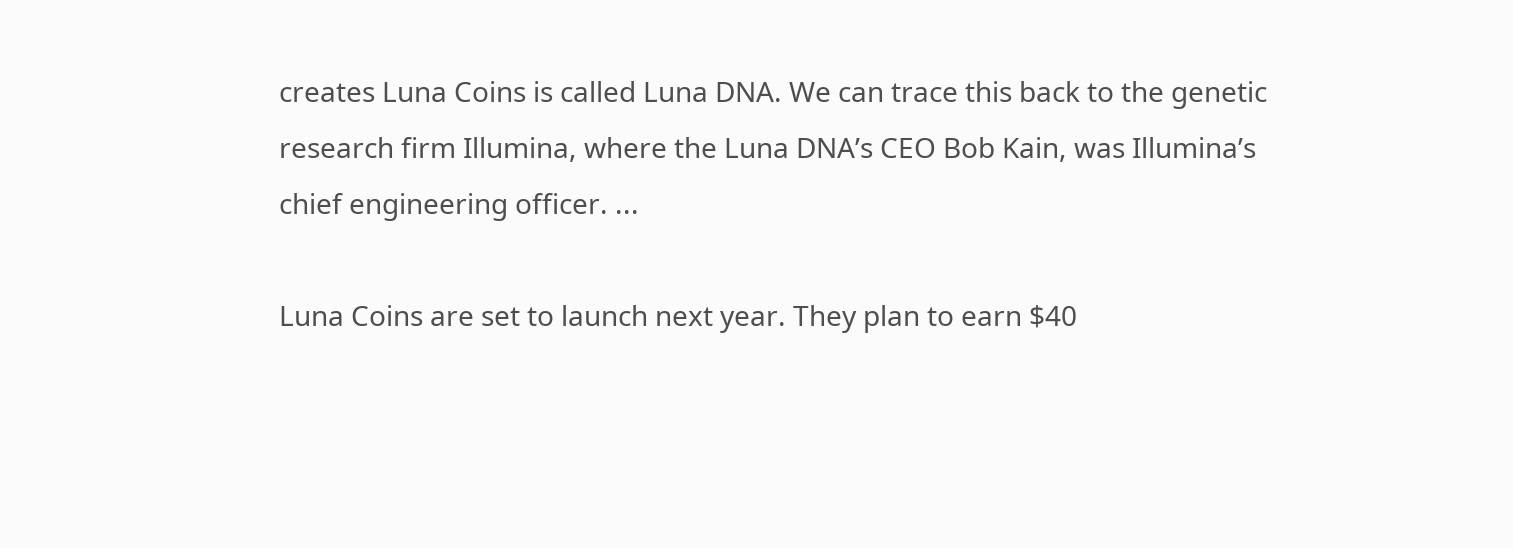creates Luna Coins is called Luna DNA. We can trace this back to the genetic research firm Illumina, where the Luna DNA’s CEO Bob Kain, was Illumina’s chief engineering officer. ...

Luna Coins are set to launch next year. They plan to earn $40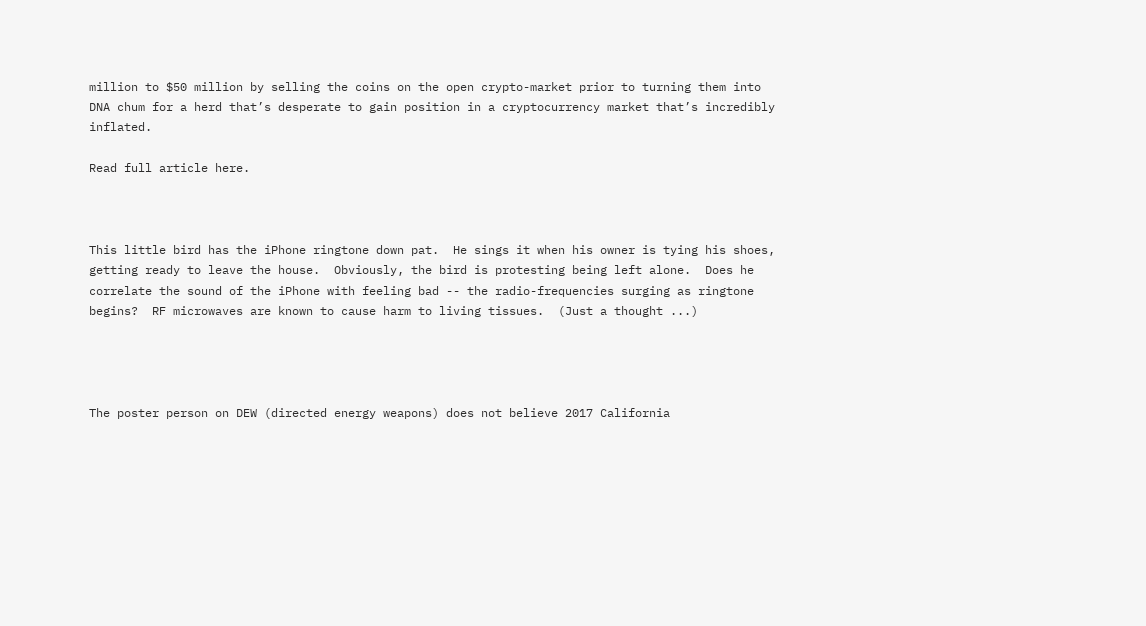million to $50 million by selling the coins on the open crypto-market prior to turning them into DNA chum for a herd that’s desperate to gain position in a cryptocurrency market that’s incredibly inflated.

Read full article here.



This little bird has the iPhone ringtone down pat.  He sings it when his owner is tying his shoes, getting ready to leave the house.  Obviously, the bird is protesting being left alone.  Does he correlate the sound of the iPhone with feeling bad -- the radio-frequencies surging as ringtone begins?  RF microwaves are known to cause harm to living tissues.  (Just a thought ...)




The poster person on DEW (directed energy weapons) does not believe 2017 California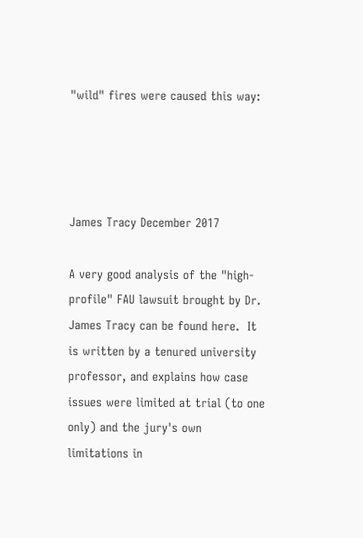"wild" fires were caused this way:




James Tracy December 2017

A very good analysis of the "high-profile" FAU lawsuit brought by Dr. James Tracy can be found here.  It is written by a tenured university professor, and explains how case issues were limited at trial (to one only) and the jury's own limitations in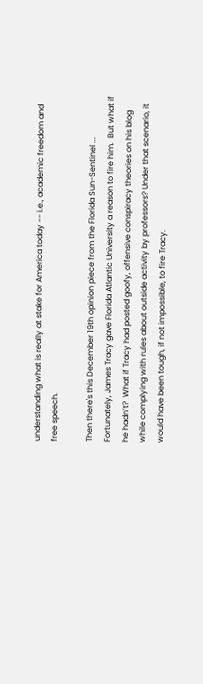understanding what is really at stake for America today -- i.e., academic freedom and free speech.

Then there's this December 19th opinion piece from the Florida Sun-Sentinel ... Fortunately, James Tracy gave Florida Atlantic University a reason to fire him.  But what if he hadn’t?  What if Tracy had posted goofy, offensive conspiracy theories on his blog while complying with rules about outside activity by professors? Under that scenario, it would have been tough, if not impossible, to fire Tracy.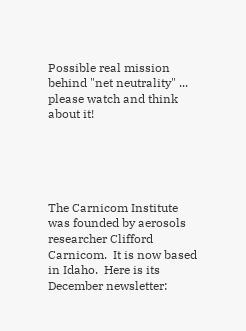Possible real mission behind "net neutrality" ... please watch and think about it!





The Carnicom Institute was founded by aerosols researcher Clifford Carnicom.  It is now based in Idaho.  Here is its December newsletter: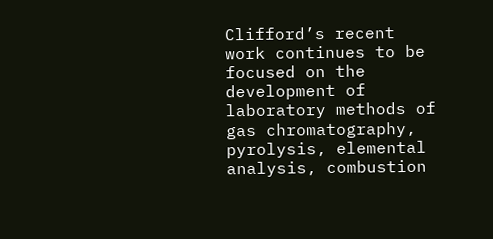Clifford’s recent work continues to be focused on the development of laboratory methods of gas chromatography, pyrolysis, elemental analysis, combustion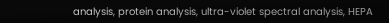analysis, protein analysis, ultra-violet spectral analysis, HEPA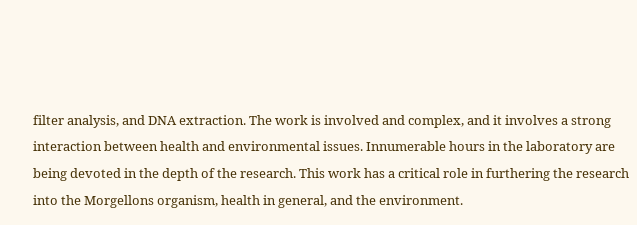filter analysis, and DNA extraction. The work is involved and complex, and it involves a strong interaction between health and environmental issues. Innumerable hours in the laboratory are being devoted in the depth of the research. This work has a critical role in furthering the research into the Morgellons organism, health in general, and the environment.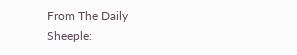From The Daily Sheeple: